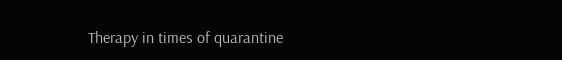Therapy in times of quarantine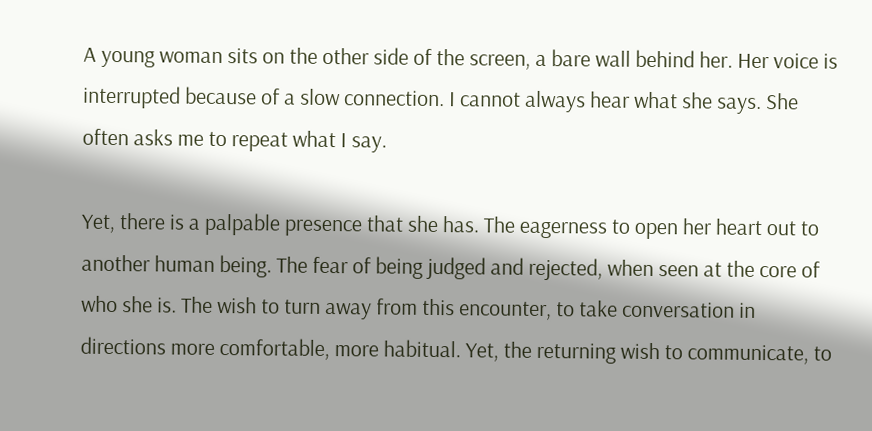A young woman sits on the other side of the screen, a bare wall behind her. Her voice is interrupted because of a slow connection. I cannot always hear what she says. She often asks me to repeat what I say.

Yet, there is a palpable presence that she has. The eagerness to open her heart out to another human being. The fear of being judged and rejected, when seen at the core of who she is. The wish to turn away from this encounter, to take conversation in directions more comfortable, more habitual. Yet, the returning wish to communicate, to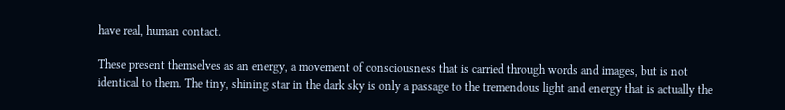have real, human contact.

These present themselves as an energy, a movement of consciousness that is carried through words and images, but is not identical to them. The tiny, shining star in the dark sky is only a passage to the tremendous light and energy that is actually the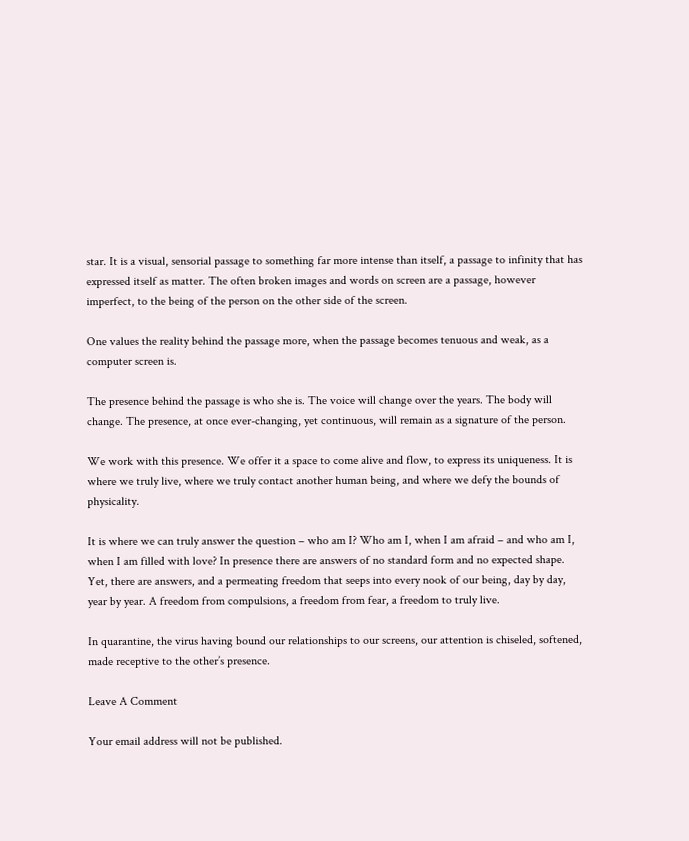star. It is a visual, sensorial passage to something far more intense than itself, a passage to infinity that has expressed itself as matter. The often broken images and words on screen are a passage, however imperfect, to the being of the person on the other side of the screen.

One values the reality behind the passage more, when the passage becomes tenuous and weak, as a computer screen is.

The presence behind the passage is who she is. The voice will change over the years. The body will change. The presence, at once ever-changing, yet continuous, will remain as a signature of the person.

We work with this presence. We offer it a space to come alive and flow, to express its uniqueness. It is where we truly live, where we truly contact another human being, and where we defy the bounds of physicality.

It is where we can truly answer the question – who am I? Who am I, when I am afraid – and who am I, when I am filled with love? In presence there are answers of no standard form and no expected shape. Yet, there are answers, and a permeating freedom that seeps into every nook of our being, day by day, year by year. A freedom from compulsions, a freedom from fear, a freedom to truly live.

In quarantine, the virus having bound our relationships to our screens, our attention is chiseled, softened, made receptive to the other’s presence.

Leave A Comment

Your email address will not be published.